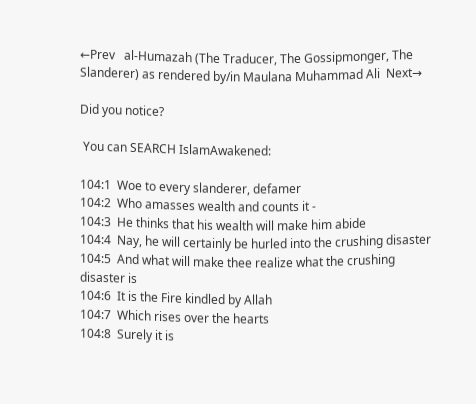←Prev   al-Humazah (The Traducer, The Gossipmonger, The Slanderer) as rendered by/in Maulana Muhammad Ali  Next→

Did you notice?

 You can SEARCH IslamAwakened:

104:1  Woe to every slanderer, defamer
104:2  Who amasses wealth and counts it -
104:3  He thinks that his wealth will make him abide
104:4  Nay, he will certainly be hurled into the crushing disaster
104:5  And what will make thee realize what the crushing disaster is
104:6  It is the Fire kindled by Allah
104:7  Which rises over the hearts
104:8  Surely it is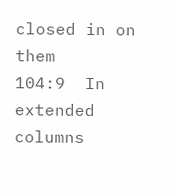closed in on them
104:9  In extended columns